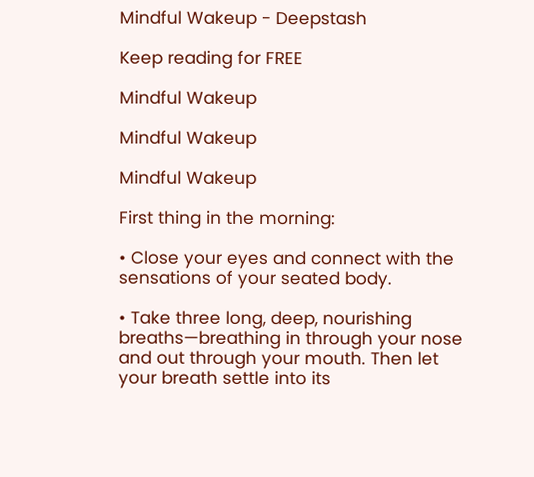Mindful Wakeup - Deepstash

Keep reading for FREE

Mindful Wakeup

Mindful Wakeup

Mindful Wakeup

First thing in the morning:

• Close your eyes and connect with the sensations of your seated body.

• Take three long, deep, nourishing breaths—breathing in through your nose and out through your mouth. Then let your breath settle into its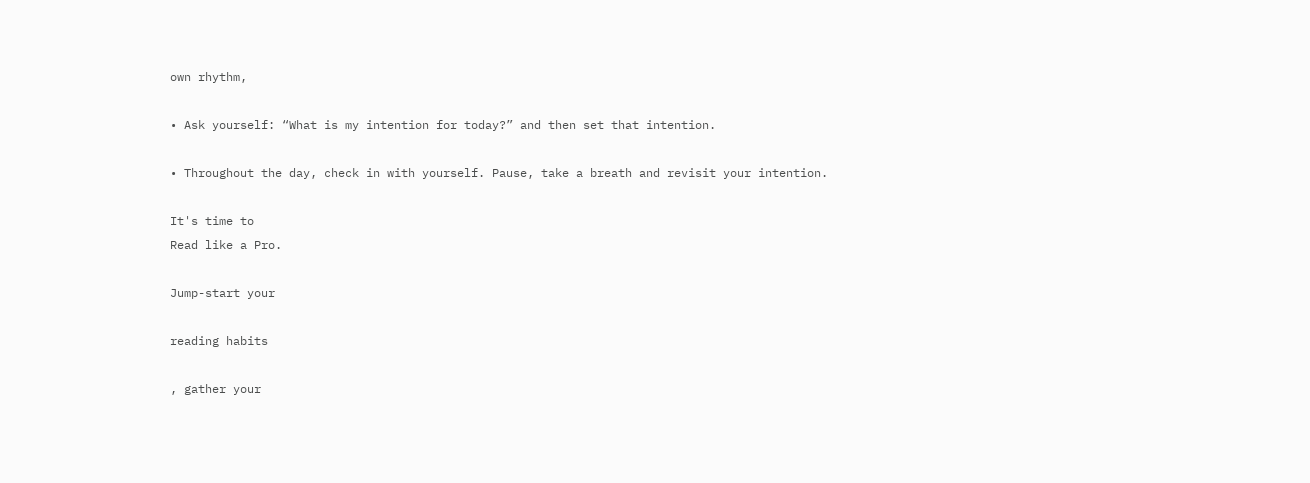own rhythm,

• Ask yourself: “What is my intention for today?” and then set that intention.

• Throughout the day, check in with yourself. Pause, take a breath and revisit your intention.

It's time to
Read like a Pro.

Jump-start your

reading habits

, gather your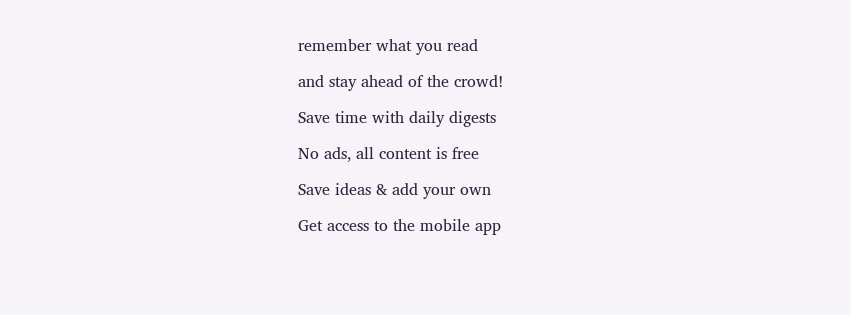remember what you read

and stay ahead of the crowd!

Save time with daily digests

No ads, all content is free

Save ideas & add your own

Get access to the mobile app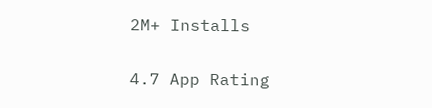2M+ Installs

4.7 App Rating